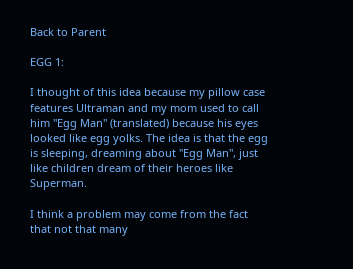Back to Parent

EGG 1:

I thought of this idea because my pillow case features Ultraman and my mom used to call him "Egg Man" (translated) because his eyes looked like egg yolks. The idea is that the egg is sleeping, dreaming about "Egg Man", just like children dream of their heroes like Superman.

I think a problem may come from the fact that not that many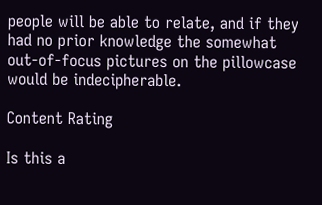people will be able to relate, and if they had no prior knowledge the somewhat out-of-focus pictures on the pillowcase would be indecipherable.

Content Rating

Is this a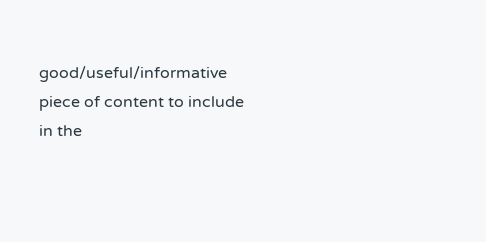good/useful/informative piece of content to include in the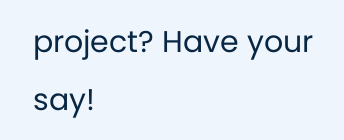project? Have your say!